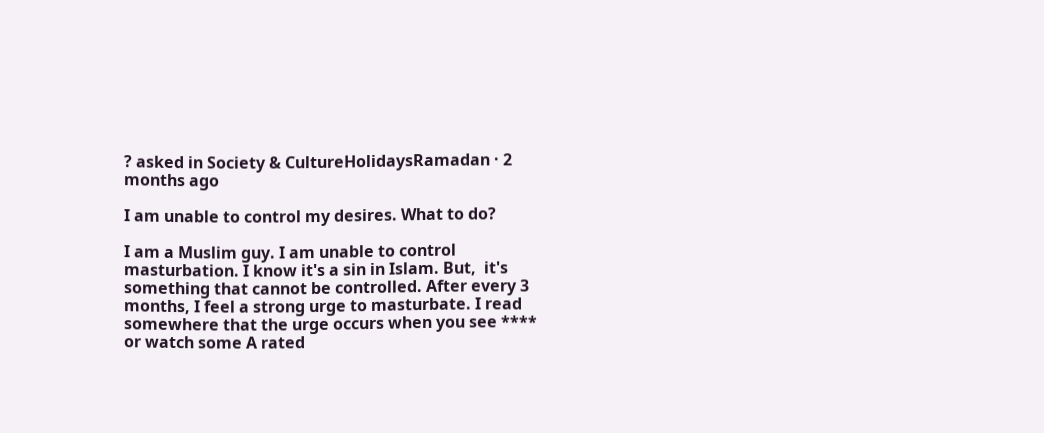? asked in Society & CultureHolidaysRamadan · 2 months ago

I am unable to control my desires. What to do?

I am a Muslim guy. I am unable to control masturbation. I know it's a sin in Islam. But,  it's something that cannot be controlled. After every 3 months, I feel a strong urge to masturbate. I read somewhere that the urge occurs when you see **** or watch some A rated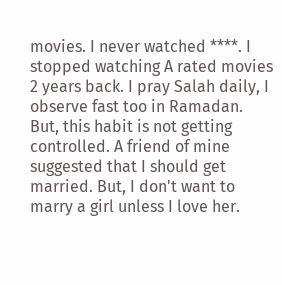movies. I never watched ****. I stopped watching A rated movies 2 years back. I pray Salah daily, I observe fast too in Ramadan. But, this habit is not getting controlled. A friend of mine suggested that I should get married. But, I don't want to marry a girl unless I love her.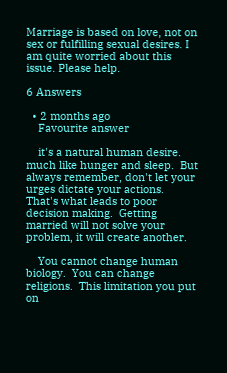Marriage is based on love, not on sex or fulfilling sexual desires. I am quite worried about this issue. Please help.

6 Answers

  • 2 months ago
    Favourite answer

    it's a natural human desire.  much like hunger and sleep.  But always remember, don't let your urges dictate your actions.  That's what leads to poor decision making.  Getting married will not solve your problem, it will create another.

    You cannot change human biology.  You can change religions.  This limitation you put on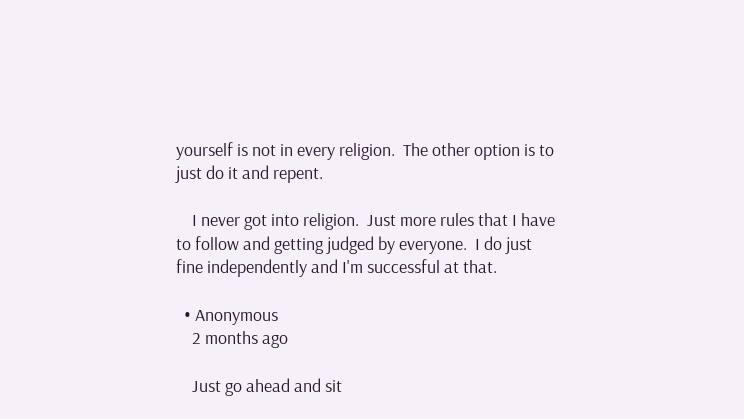yourself is not in every religion.  The other option is to just do it and repent.

    I never got into religion.  Just more rules that I have to follow and getting judged by everyone.  I do just fine independently and I'm successful at that.

  • Anonymous
    2 months ago

    Just go ahead and sit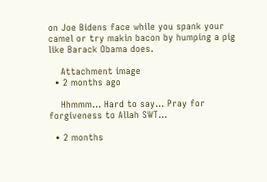on Joe Bidens face while you spank your camel or try makin bacon by humping a pig like Barack Obama does.

    Attachment image
  • 2 months ago

    Hhmmm... Hard to say... Pray for forgiveness to Allah SWT...

  • 2 months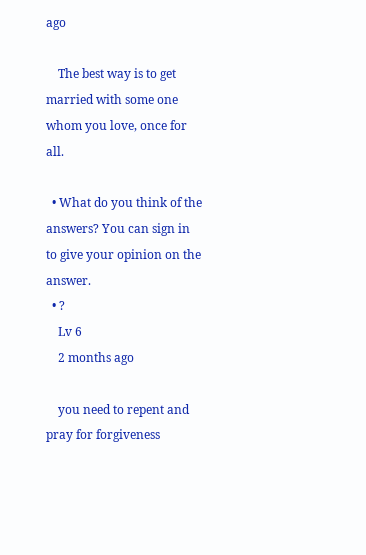ago

    The best way is to get married with some one whom you love, once for all.

  • What do you think of the answers? You can sign in to give your opinion on the answer.
  • ?
    Lv 6
    2 months ago

    you need to repent and pray for forgiveness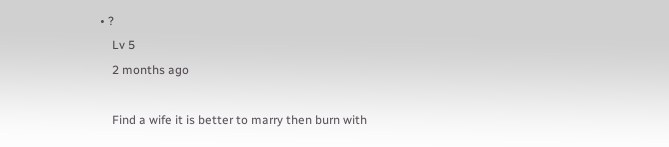• ?
    Lv 5
    2 months ago

    Find a wife it is better to marry then burn with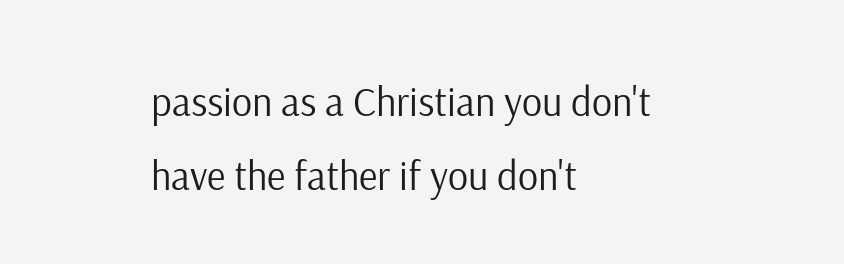passion as a Christian you don't have the father if you don't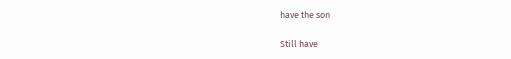have the son

Still have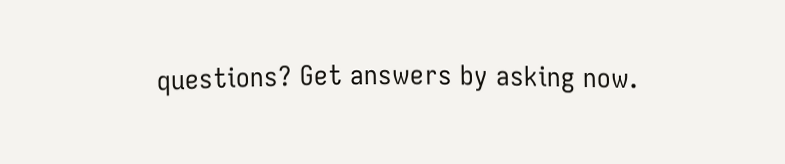questions? Get answers by asking now.